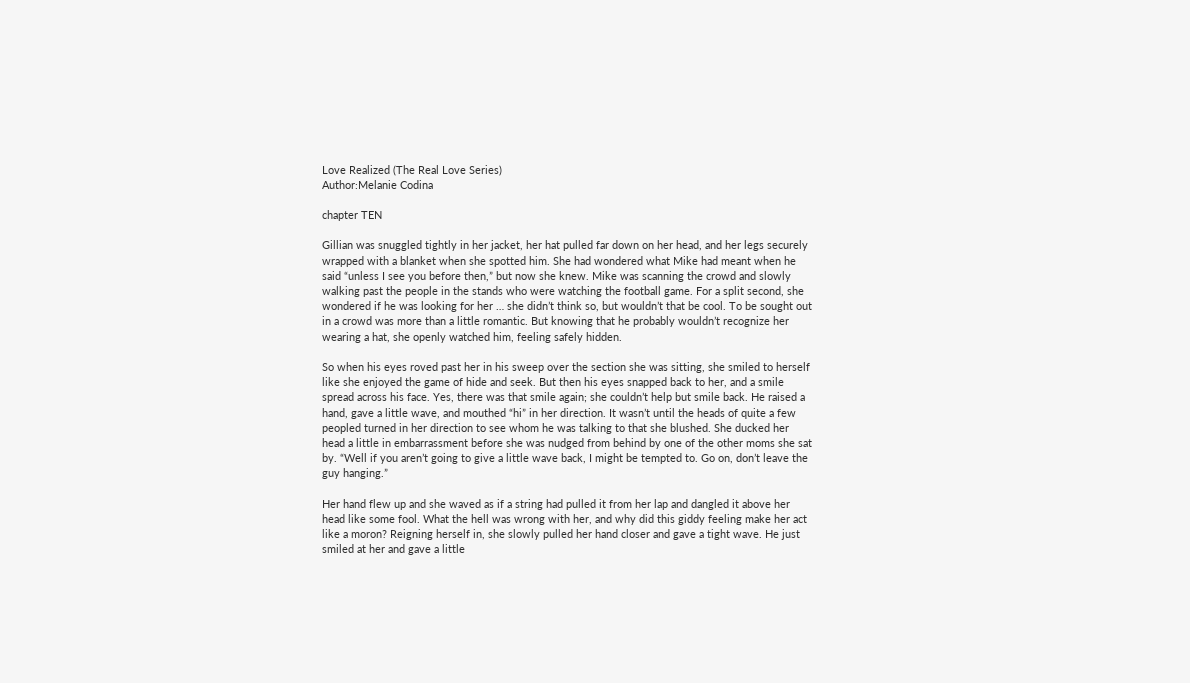Love Realized (The Real Love Series)
Author:Melanie Codina

chapter TEN

Gillian was snuggled tightly in her jacket, her hat pulled far down on her head, and her legs securely wrapped with a blanket when she spotted him. She had wondered what Mike had meant when he said “unless I see you before then,” but now she knew. Mike was scanning the crowd and slowly walking past the people in the stands who were watching the football game. For a split second, she wondered if he was looking for her … she didn’t think so, but wouldn’t that be cool. To be sought out in a crowd was more than a little romantic. But knowing that he probably wouldn’t recognize her wearing a hat, she openly watched him, feeling safely hidden.

So when his eyes roved past her in his sweep over the section she was sitting, she smiled to herself like she enjoyed the game of hide and seek. But then his eyes snapped back to her, and a smile spread across his face. Yes, there was that smile again; she couldn’t help but smile back. He raised a hand, gave a little wave, and mouthed “hi” in her direction. It wasn’t until the heads of quite a few peopled turned in her direction to see whom he was talking to that she blushed. She ducked her head a little in embarrassment before she was nudged from behind by one of the other moms she sat by. “Well if you aren’t going to give a little wave back, I might be tempted to. Go on, don’t leave the guy hanging.”

Her hand flew up and she waved as if a string had pulled it from her lap and dangled it above her head like some fool. What the hell was wrong with her, and why did this giddy feeling make her act like a moron? Reigning herself in, she slowly pulled her hand closer and gave a tight wave. He just smiled at her and gave a little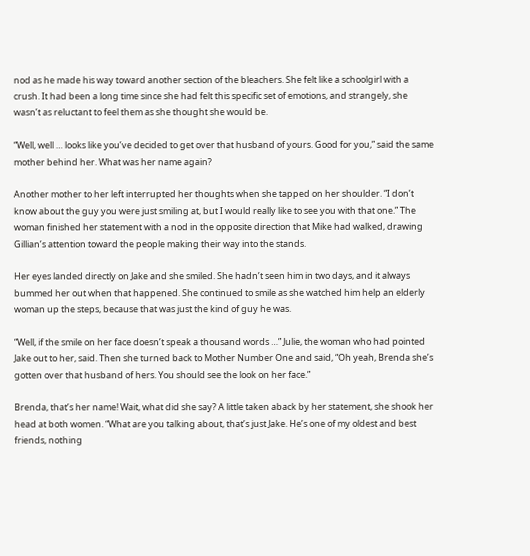nod as he made his way toward another section of the bleachers. She felt like a schoolgirl with a crush. It had been a long time since she had felt this specific set of emotions, and strangely, she wasn’t as reluctant to feel them as she thought she would be.

“Well, well … looks like you’ve decided to get over that husband of yours. Good for you,” said the same mother behind her. What was her name again?

Another mother to her left interrupted her thoughts when she tapped on her shoulder. “I don’t know about the guy you were just smiling at, but I would really like to see you with that one.” The woman finished her statement with a nod in the opposite direction that Mike had walked, drawing Gillian’s attention toward the people making their way into the stands.

Her eyes landed directly on Jake and she smiled. She hadn’t seen him in two days, and it always bummed her out when that happened. She continued to smile as she watched him help an elderly woman up the steps, because that was just the kind of guy he was.

“Well, if the smile on her face doesn’t speak a thousand words …” Julie, the woman who had pointed Jake out to her, said. Then she turned back to Mother Number One and said, “Oh yeah, Brenda she’s gotten over that husband of hers. You should see the look on her face.”

Brenda, that’s her name! Wait, what did she say? A little taken aback by her statement, she shook her head at both women. “What are you talking about, that’s just Jake. He’s one of my oldest and best friends, nothing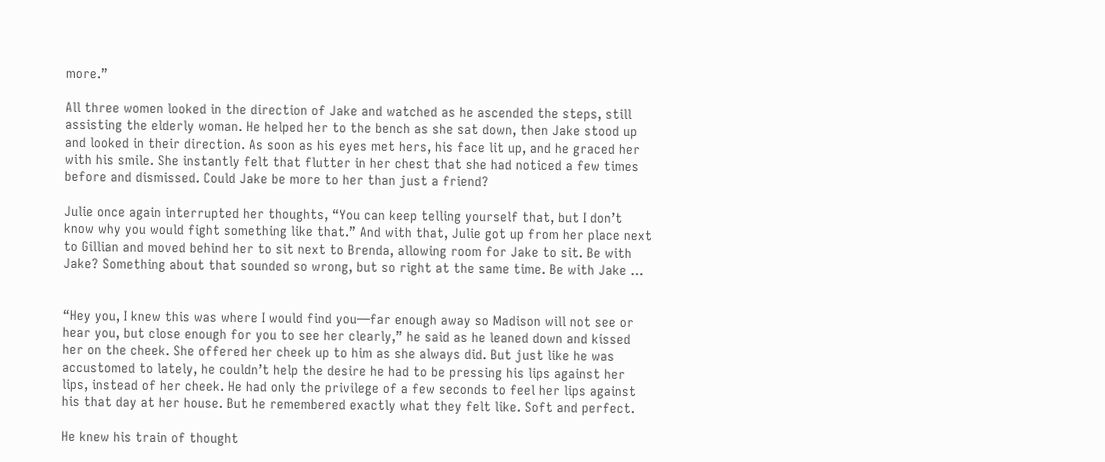more.”

All three women looked in the direction of Jake and watched as he ascended the steps, still assisting the elderly woman. He helped her to the bench as she sat down, then Jake stood up and looked in their direction. As soon as his eyes met hers, his face lit up, and he graced her with his smile. She instantly felt that flutter in her chest that she had noticed a few times before and dismissed. Could Jake be more to her than just a friend?

Julie once again interrupted her thoughts, “You can keep telling yourself that, but I don’t know why you would fight something like that.” And with that, Julie got up from her place next to Gillian and moved behind her to sit next to Brenda, allowing room for Jake to sit. Be with Jake? Something about that sounded so wrong, but so right at the same time. Be with Jake …


“Hey you, I knew this was where I would find you—far enough away so Madison will not see or hear you, but close enough for you to see her clearly,” he said as he leaned down and kissed her on the cheek. She offered her cheek up to him as she always did. But just like he was accustomed to lately, he couldn’t help the desire he had to be pressing his lips against her lips, instead of her cheek. He had only the privilege of a few seconds to feel her lips against his that day at her house. But he remembered exactly what they felt like. Soft and perfect.

He knew his train of thought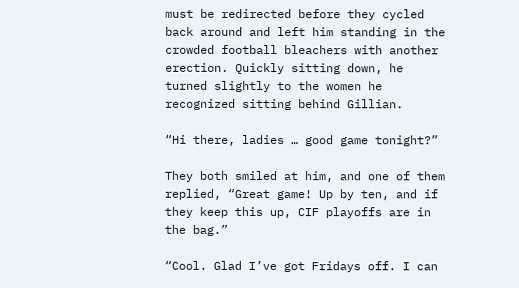must be redirected before they cycled back around and left him standing in the crowded football bleachers with another erection. Quickly sitting down, he turned slightly to the women he recognized sitting behind Gillian.

“Hi there, ladies … good game tonight?”

They both smiled at him, and one of them replied, “Great game! Up by ten, and if they keep this up, CIF playoffs are in the bag.”

“Cool. Glad I’ve got Fridays off. I can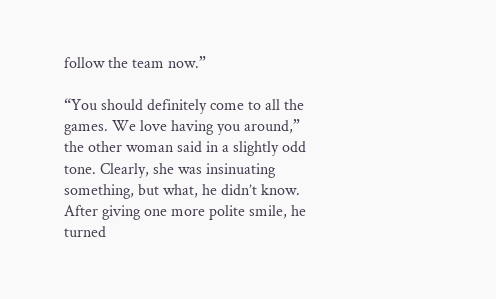follow the team now.”

“You should definitely come to all the games. We love having you around,” the other woman said in a slightly odd tone. Clearly, she was insinuating something, but what, he didn’t know. After giving one more polite smile, he turned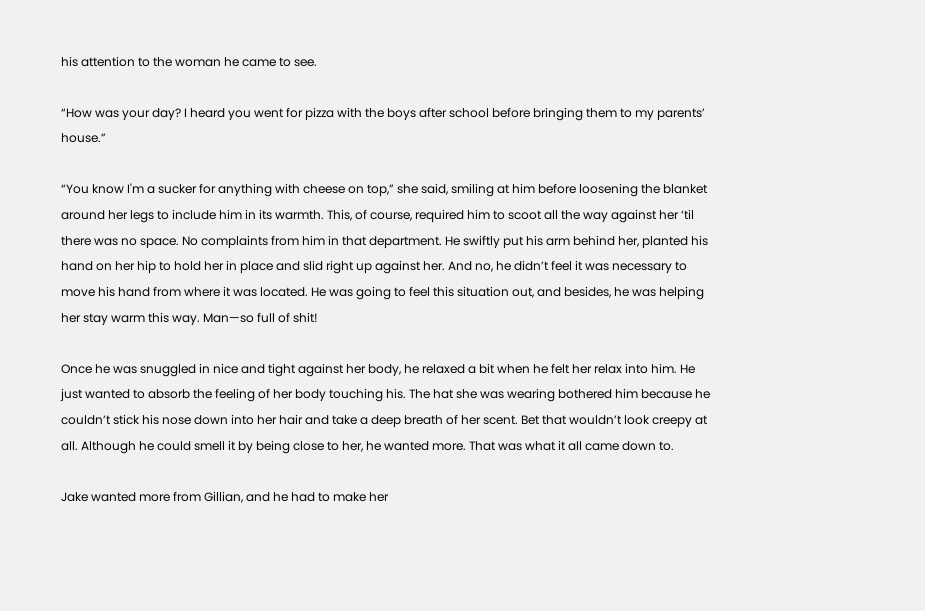his attention to the woman he came to see.

“How was your day? I heard you went for pizza with the boys after school before bringing them to my parents’ house.”

“You know I'm a sucker for anything with cheese on top,” she said, smiling at him before loosening the blanket around her legs to include him in its warmth. This, of course, required him to scoot all the way against her ‘til there was no space. No complaints from him in that department. He swiftly put his arm behind her, planted his hand on her hip to hold her in place and slid right up against her. And no, he didn’t feel it was necessary to move his hand from where it was located. He was going to feel this situation out, and besides, he was helping her stay warm this way. Man—so full of shit!

Once he was snuggled in nice and tight against her body, he relaxed a bit when he felt her relax into him. He just wanted to absorb the feeling of her body touching his. The hat she was wearing bothered him because he couldn’t stick his nose down into her hair and take a deep breath of her scent. Bet that wouldn’t look creepy at all. Although he could smell it by being close to her, he wanted more. That was what it all came down to.

Jake wanted more from Gillian, and he had to make her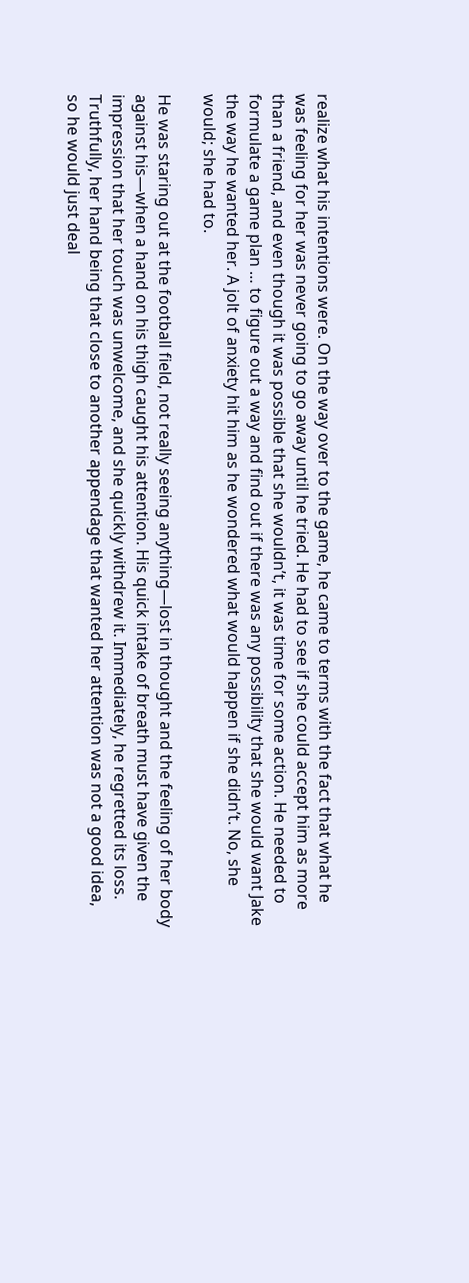realize what his intentions were. On the way over to the game, he came to terms with the fact that what he was feeling for her was never going to go away until he tried. He had to see if she could accept him as more than a friend, and even though it was possible that she wouldn’t, it was time for some action. He needed to formulate a game plan … to figure out a way and find out if there was any possibility that she would want Jake the way he wanted her. A jolt of anxiety hit him as he wondered what would happen if she didn’t. No, she would; she had to.

He was staring out at the football field, not really seeing anything—lost in thought and the feeling of her body against his—when a hand on his thigh caught his attention. His quick intake of breath must have given the impression that her touch was unwelcome, and she quickly withdrew it. Immediately, he regretted its loss. Truthfully, her hand being that close to another appendage that wanted her attention was not a good idea, so he would just deal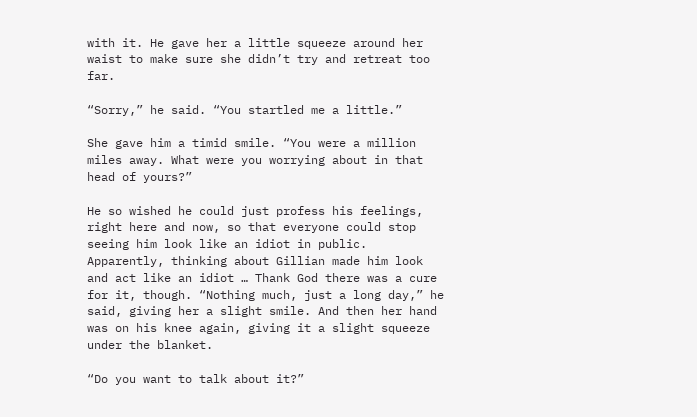with it. He gave her a little squeeze around her waist to make sure she didn’t try and retreat too far.

“Sorry,” he said. “You startled me a little.”

She gave him a timid smile. “You were a million miles away. What were you worrying about in that head of yours?”

He so wished he could just profess his feelings, right here and now, so that everyone could stop seeing him look like an idiot in public. Apparently, thinking about Gillian made him look and act like an idiot … Thank God there was a cure for it, though. “Nothing much, just a long day,” he said, giving her a slight smile. And then her hand was on his knee again, giving it a slight squeeze under the blanket.

“Do you want to talk about it?”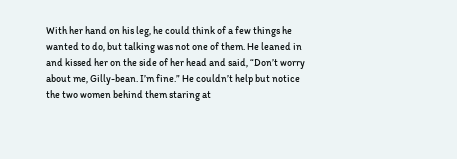With her hand on his leg, he could think of a few things he wanted to do, but talking was not one of them. He leaned in and kissed her on the side of her head and said, “Don’t worry about me, Gilly-bean. I’m fine.” He couldn’t help but notice the two women behind them staring at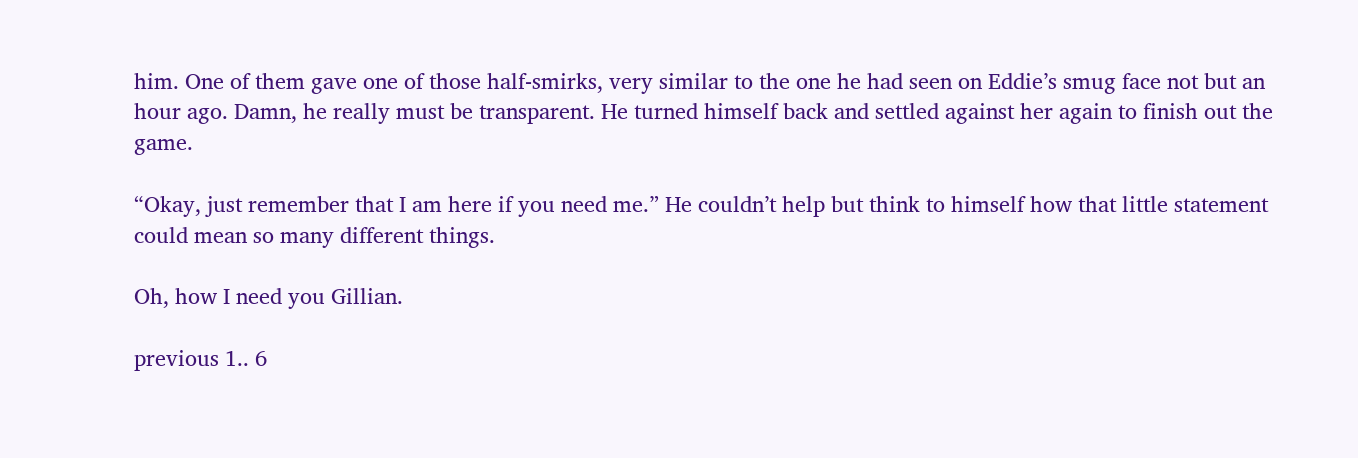him. One of them gave one of those half-smirks, very similar to the one he had seen on Eddie’s smug face not but an hour ago. Damn, he really must be transparent. He turned himself back and settled against her again to finish out the game.

“Okay, just remember that I am here if you need me.” He couldn’t help but think to himself how that little statement could mean so many different things.

Oh, how I need you Gillian.

previous 1.. 6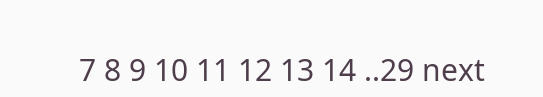7 8 9 10 11 12 13 14 ..29 next